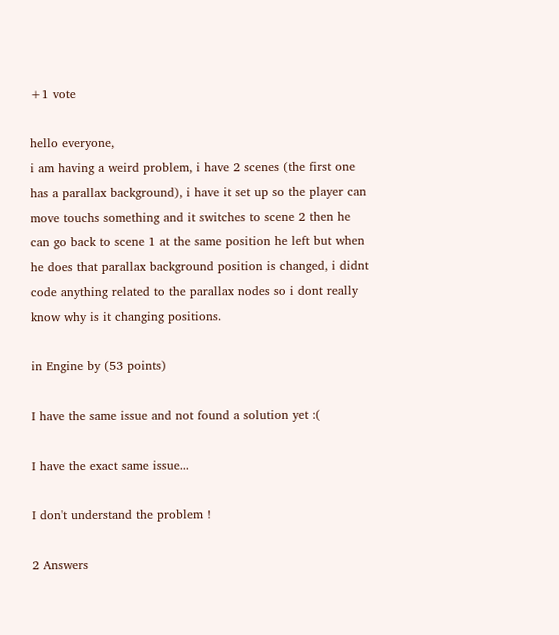+1 vote

hello everyone,
i am having a weird problem, i have 2 scenes (the first one has a parallax background), i have it set up so the player can move touchs something and it switches to scene 2 then he can go back to scene 1 at the same position he left but when he does that parallax background position is changed, i didnt code anything related to the parallax nodes so i dont really know why is it changing positions.

in Engine by (53 points)

I have the same issue and not found a solution yet :(

I have the exact same issue...

I don't understand the problem !

2 Answers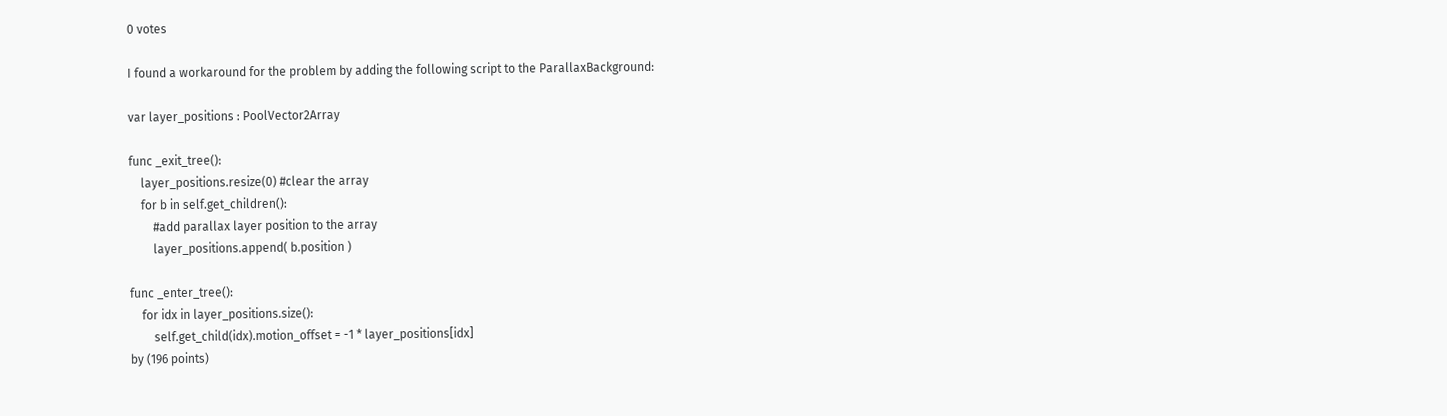0 votes

I found a workaround for the problem by adding the following script to the ParallaxBackground:

var layer_positions : PoolVector2Array

func _exit_tree():
    layer_positions.resize(0) #clear the array
    for b in self.get_children():
        #add parallax layer position to the array
        layer_positions.append( b.position )

func _enter_tree():
    for idx in layer_positions.size():
        self.get_child(idx).motion_offset = -1 * layer_positions[idx]
by (196 points)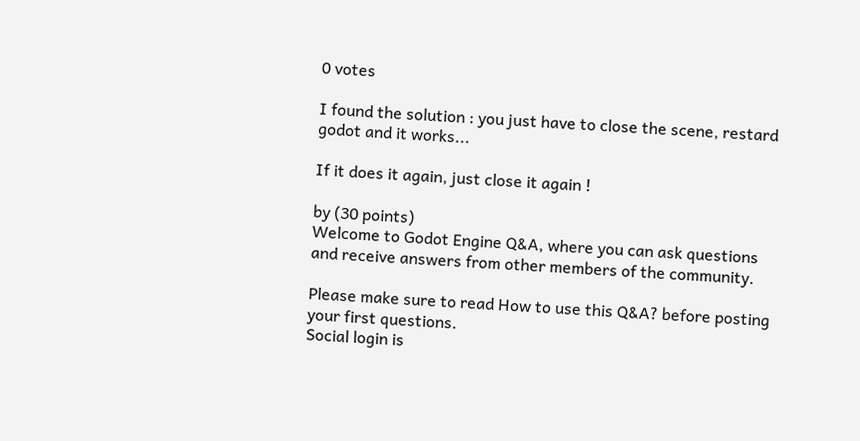0 votes

I found the solution : you just have to close the scene, restard godot and it works...

If it does it again, just close it again !

by (30 points)
Welcome to Godot Engine Q&A, where you can ask questions and receive answers from other members of the community.

Please make sure to read How to use this Q&A? before posting your first questions.
Social login is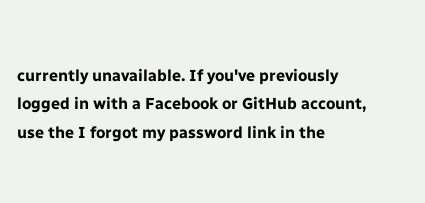currently unavailable. If you've previously logged in with a Facebook or GitHub account, use the I forgot my password link in the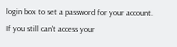login box to set a password for your account. If you still can't access your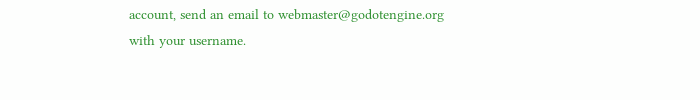account, send an email to webmaster@godotengine.org with your username.